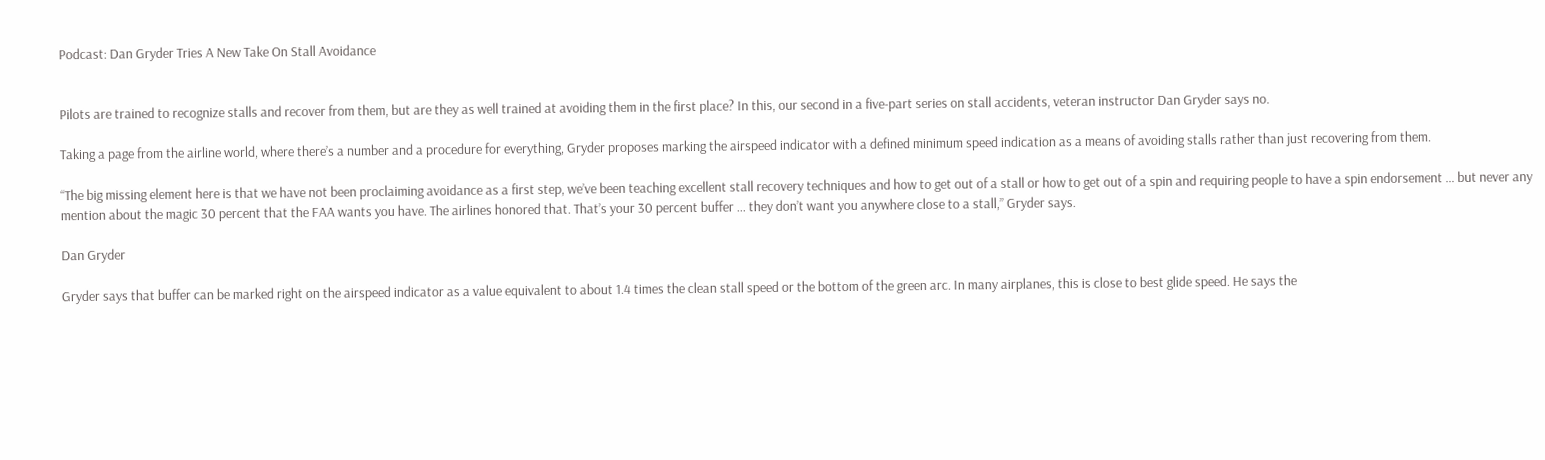Podcast: Dan Gryder Tries A New Take On Stall Avoidance


Pilots are trained to recognize stalls and recover from them, but are they as well trained at avoiding them in the first place? In this, our second in a five-part series on stall accidents, veteran instructor Dan Gryder says no.

Taking a page from the airline world, where there’s a number and a procedure for everything, Gryder proposes marking the airspeed indicator with a defined minimum speed indication as a means of avoiding stalls rather than just recovering from them.

“The big missing element here is that we have not been proclaiming avoidance as a first step, we’ve been teaching excellent stall recovery techniques and how to get out of a stall or how to get out of a spin and requiring people to have a spin endorsement … but never any mention about the magic 30 percent that the FAA wants you have. The airlines honored that. That’s your 30 percent buffer … they don’t want you anywhere close to a stall,” Gryder says.

Dan Gryder

Gryder says that buffer can be marked right on the airspeed indicator as a value equivalent to about 1.4 times the clean stall speed or the bottom of the green arc. In many airplanes, this is close to best glide speed. He says the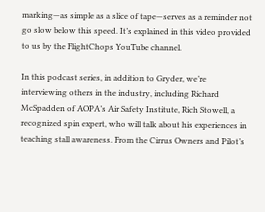marking—as simple as a slice of tape—serves as a reminder not go slow below this speed. It’s explained in this video provided to us by the FlightChops YouTube channel.

In this podcast series, in addition to Gryder, we’re interviewing others in the industry, including Richard  McSpadden of AOPA’s Air Safety Institute, Rich Stowell, a recognized spin expert, who will talk about his experiences in teaching stall awareness. From the Cirrus Owners and Pilot’s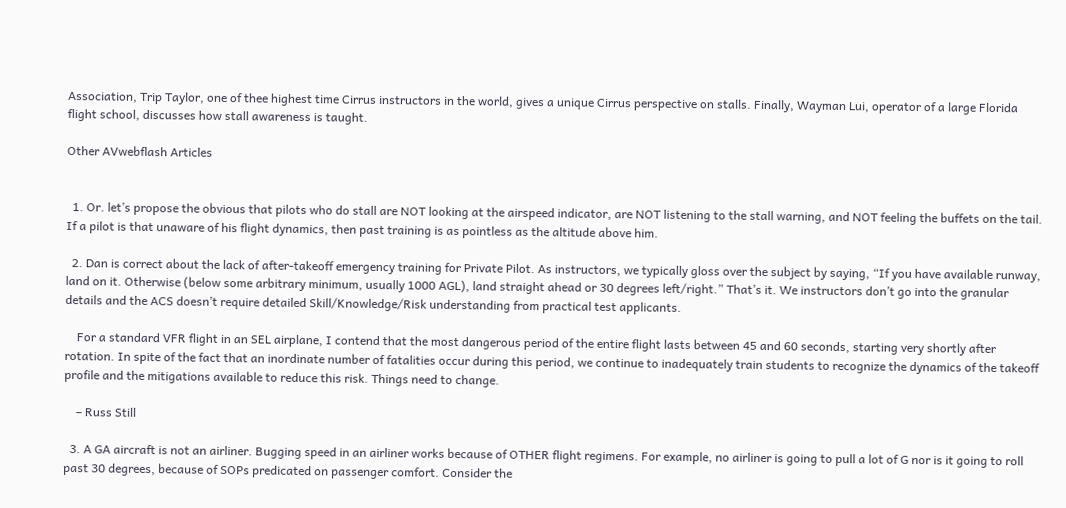Association, Trip Taylor, one of thee highest time Cirrus instructors in the world, gives a unique Cirrus perspective on stalls. Finally, Wayman Lui, operator of a large Florida flight school, discusses how stall awareness is taught.

Other AVwebflash Articles


  1. Or. let’s propose the obvious that pilots who do stall are NOT looking at the airspeed indicator, are NOT listening to the stall warning, and NOT feeling the buffets on the tail. If a pilot is that unaware of his flight dynamics, then past training is as pointless as the altitude above him.

  2. Dan is correct about the lack of after-takeoff emergency training for Private Pilot. As instructors, we typically gloss over the subject by saying, “If you have available runway, land on it. Otherwise (below some arbitrary minimum, usually 1000 AGL), land straight ahead or 30 degrees left/right.” That’s it. We instructors don’t go into the granular details and the ACS doesn’t require detailed Skill/Knowledge/Risk understanding from practical test applicants.

    For a standard VFR flight in an SEL airplane, I contend that the most dangerous period of the entire flight lasts between 45 and 60 seconds, starting very shortly after rotation. In spite of the fact that an inordinate number of fatalities occur during this period, we continue to inadequately train students to recognize the dynamics of the takeoff profile and the mitigations available to reduce this risk. Things need to change.

    – Russ Still

  3. A GA aircraft is not an airliner. Bugging speed in an airliner works because of OTHER flight regimens. For example, no airliner is going to pull a lot of G nor is it going to roll past 30 degrees, because of SOPs predicated on passenger comfort. Consider the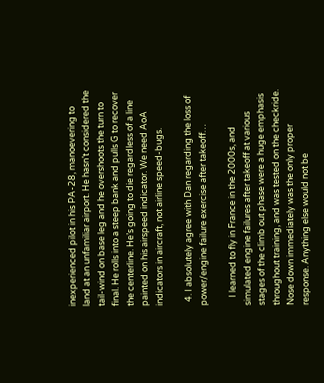inexperienced pilot in his PA-28, manoevering to land at an unfamiliar airport. He hasn’t considered the tail-wind on base leg and he overshoots the turn to final. He rolls into a steep bank and pulls G to recover the centerline. He’s going to die regardless of a line painted on his airspeed indicator. We need AoA indicators in aircraft, not airline speed-bugs.

  4. I absolutely agree with Dan regarding the loss of power/engine failure exercise after takeoff…

    I learned to fly in France in the 2000s, and simulated engine failures after takeoff at various stages of the climb out phase were a huge emphasis throughout training, and was tested on the checkride. Nose down immediately was the only proper response. Anything else would not be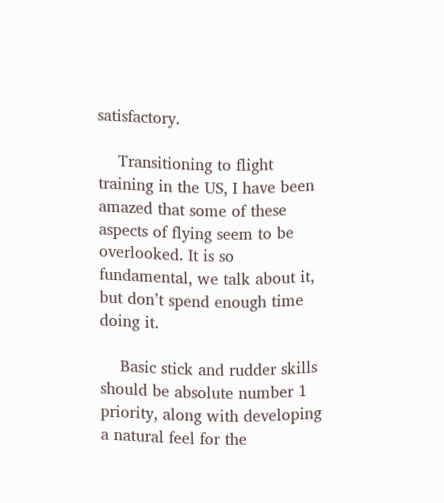satisfactory.

    Transitioning to flight training in the US, I have been amazed that some of these aspects of flying seem to be overlooked. It is so fundamental, we talk about it, but don’t spend enough time doing it.

    Basic stick and rudder skills should be absolute number 1 priority, along with developing a natural feel for the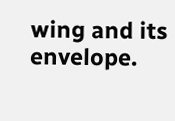wing and its envelope.